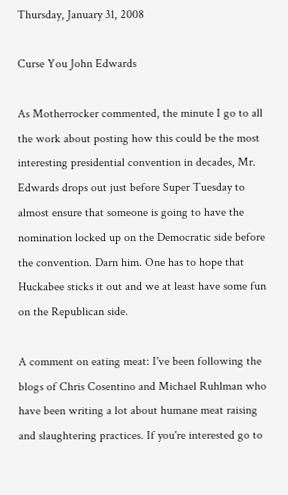Thursday, January 31, 2008

Curse You John Edwards

As Motherrocker commented, the minute I go to all the work about posting how this could be the most interesting presidential convention in decades, Mr. Edwards drops out just before Super Tuesday to almost ensure that someone is going to have the nomination locked up on the Democratic side before the convention. Darn him. One has to hope that Huckabee sticks it out and we at least have some fun on the Republican side.

A comment on eating meat: I've been following the blogs of Chris Cosentino and Michael Ruhlman who have been writing a lot about humane meat raising and slaughtering practices. If you're interested go to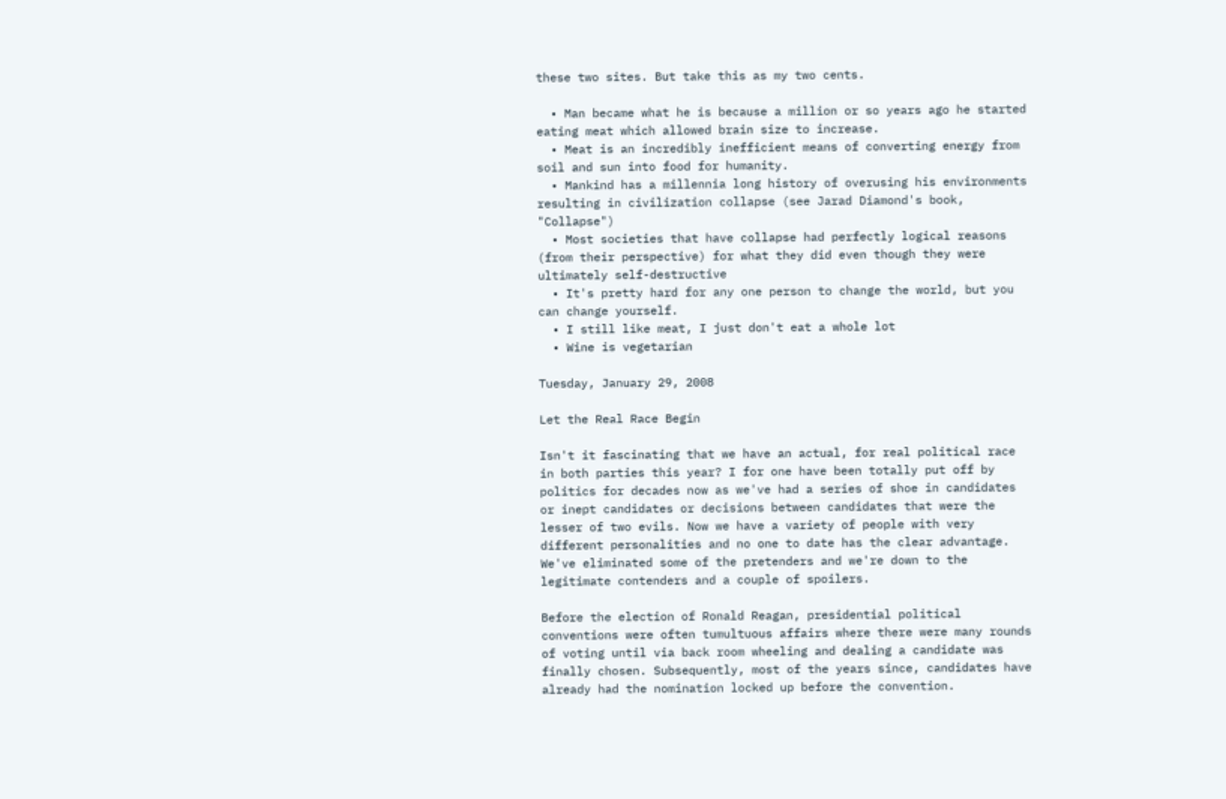these two sites. But take this as my two cents.

  • Man became what he is because a million or so years ago he started eating meat which allowed brain size to increase.
  • Meat is an incredibly inefficient means of converting energy from soil and sun into food for humanity.
  • Mankind has a millennia long history of overusing his environments resulting in civilization collapse (see Jarad Diamond's book, "Collapse")
  • Most societies that have collapse had perfectly logical reasons (from their perspective) for what they did even though they were ultimately self-destructive
  • It's pretty hard for any one person to change the world, but you can change yourself.
  • I still like meat, I just don't eat a whole lot
  • Wine is vegetarian

Tuesday, January 29, 2008

Let the Real Race Begin

Isn't it fascinating that we have an actual, for real political race in both parties this year? I for one have been totally put off by politics for decades now as we've had a series of shoe in candidates or inept candidates or decisions between candidates that were the lesser of two evils. Now we have a variety of people with very different personalities and no one to date has the clear advantage. We've eliminated some of the pretenders and we're down to the legitimate contenders and a couple of spoilers.

Before the election of Ronald Reagan, presidential political conventions were often tumultuous affairs where there were many rounds of voting until via back room wheeling and dealing a candidate was finally chosen. Subsequently, most of the years since, candidates have already had the nomination locked up before the convention.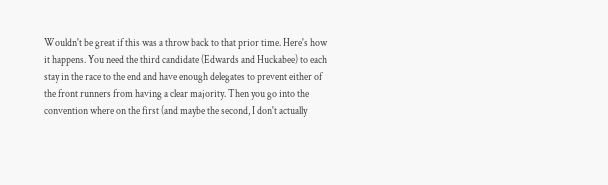Wouldn't be great if this was a throw back to that prior time. Here's how it happens. You need the third candidate (Edwards and Huckabee) to each stay in the race to the end and have enough delegates to prevent either of the front runners from having a clear majority. Then you go into the convention where on the first (and maybe the second, I don't actually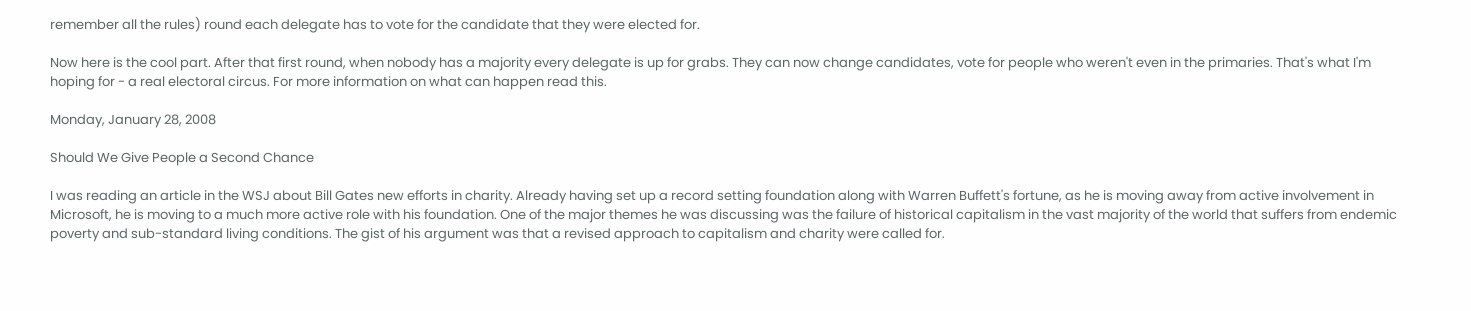remember all the rules) round each delegate has to vote for the candidate that they were elected for.

Now here is the cool part. After that first round, when nobody has a majority every delegate is up for grabs. They can now change candidates, vote for people who weren't even in the primaries. That's what I'm hoping for - a real electoral circus. For more information on what can happen read this.

Monday, January 28, 2008

Should We Give People a Second Chance

I was reading an article in the WSJ about Bill Gates new efforts in charity. Already having set up a record setting foundation along with Warren Buffett's fortune, as he is moving away from active involvement in Microsoft, he is moving to a much more active role with his foundation. One of the major themes he was discussing was the failure of historical capitalism in the vast majority of the world that suffers from endemic poverty and sub-standard living conditions. The gist of his argument was that a revised approach to capitalism and charity were called for.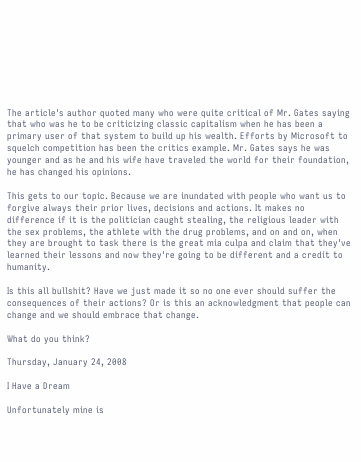The article's author quoted many who were quite critical of Mr. Gates saying that who was he to be criticizing classic capitalism when he has been a primary user of that system to build up his wealth. Efforts by Microsoft to squelch competition has been the critics example. Mr. Gates says he was younger and as he and his wife have traveled the world for their foundation, he has changed his opinions.

This gets to our topic. Because we are inundated with people who want us to forgive always their prior lives, decisions and actions. It makes no difference if it is the politician caught stealing, the religious leader with the sex problems, the athlete with the drug problems, and on and on, when they are brought to task there is the great mia culpa and claim that they've learned their lessons and now they're going to be different and a credit to humanity.

Is this all bullshit? Have we just made it so no one ever should suffer the consequences of their actions? Or is this an acknowledgment that people can change and we should embrace that change.

What do you think?

Thursday, January 24, 2008

I Have a Dream

Unfortunately mine is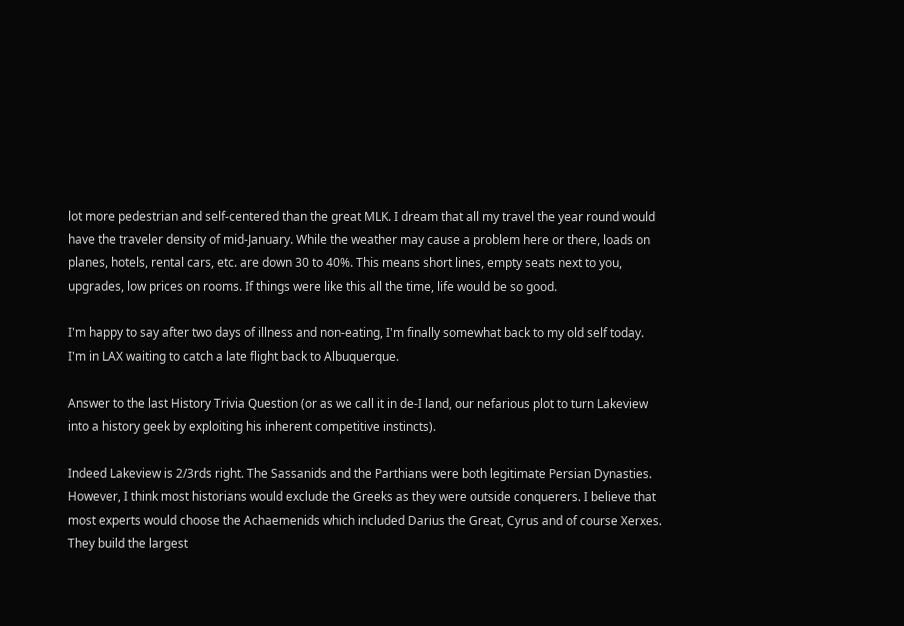lot more pedestrian and self-centered than the great MLK. I dream that all my travel the year round would have the traveler density of mid-January. While the weather may cause a problem here or there, loads on planes, hotels, rental cars, etc. are down 30 to 40%. This means short lines, empty seats next to you, upgrades, low prices on rooms. If things were like this all the time, life would be so good.

I'm happy to say after two days of illness and non-eating, I'm finally somewhat back to my old self today. I'm in LAX waiting to catch a late flight back to Albuquerque.

Answer to the last History Trivia Question (or as we call it in de-I land, our nefarious plot to turn Lakeview into a history geek by exploiting his inherent competitive instincts).

Indeed Lakeview is 2/3rds right. The Sassanids and the Parthians were both legitimate Persian Dynasties. However, I think most historians would exclude the Greeks as they were outside conquerers. I believe that most experts would choose the Achaemenids which included Darius the Great, Cyrus and of course Xerxes. They build the largest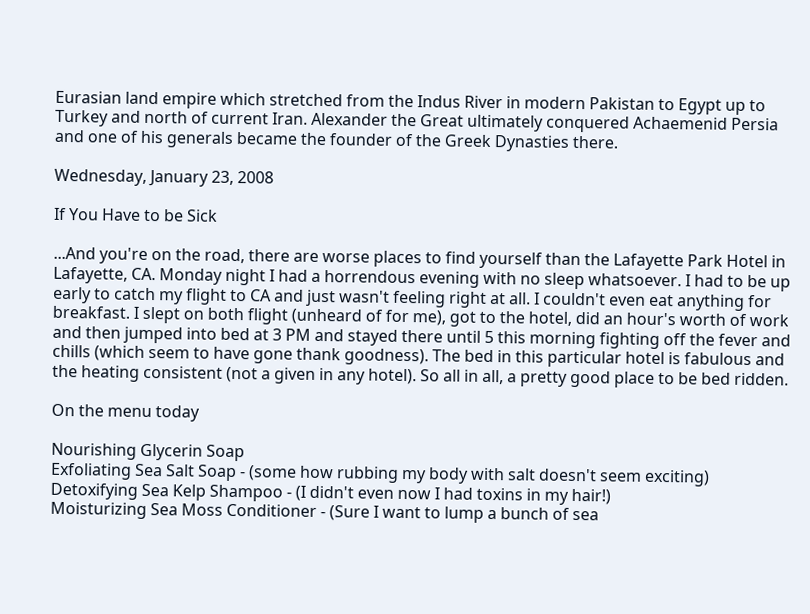Eurasian land empire which stretched from the Indus River in modern Pakistan to Egypt up to Turkey and north of current Iran. Alexander the Great ultimately conquered Achaemenid Persia and one of his generals became the founder of the Greek Dynasties there.

Wednesday, January 23, 2008

If You Have to be Sick

...And you're on the road, there are worse places to find yourself than the Lafayette Park Hotel in Lafayette, CA. Monday night I had a horrendous evening with no sleep whatsoever. I had to be up early to catch my flight to CA and just wasn't feeling right at all. I couldn't even eat anything for breakfast. I slept on both flight (unheard of for me), got to the hotel, did an hour's worth of work and then jumped into bed at 3 PM and stayed there until 5 this morning fighting off the fever and chills (which seem to have gone thank goodness). The bed in this particular hotel is fabulous and the heating consistent (not a given in any hotel). So all in all, a pretty good place to be bed ridden.

On the menu today

Nourishing Glycerin Soap
Exfoliating Sea Salt Soap - (some how rubbing my body with salt doesn't seem exciting)
Detoxifying Sea Kelp Shampoo - (I didn't even now I had toxins in my hair!)
Moisturizing Sea Moss Conditioner - (Sure I want to lump a bunch of sea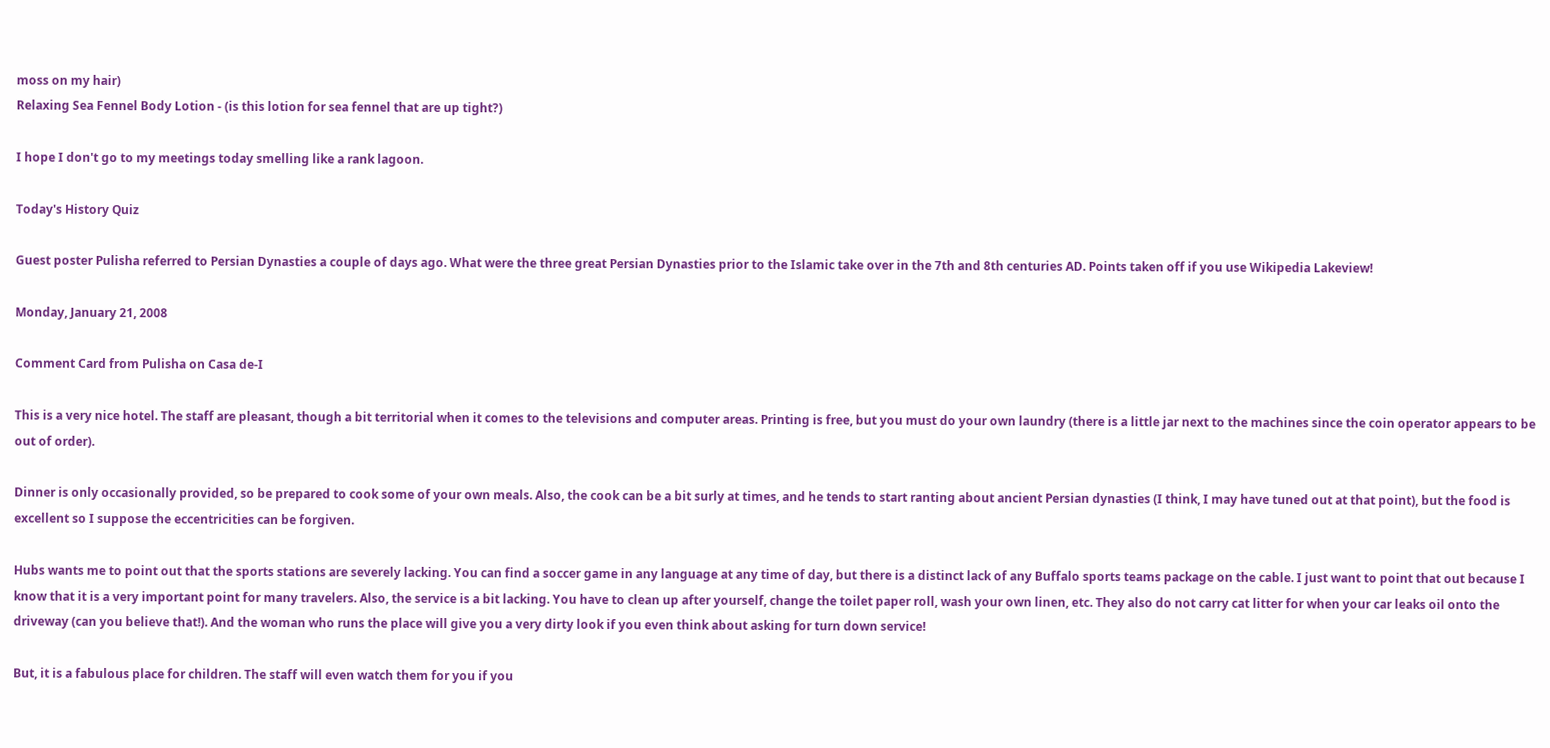moss on my hair)
Relaxing Sea Fennel Body Lotion - (is this lotion for sea fennel that are up tight?)

I hope I don't go to my meetings today smelling like a rank lagoon.

Today's History Quiz

Guest poster Pulisha referred to Persian Dynasties a couple of days ago. What were the three great Persian Dynasties prior to the Islamic take over in the 7th and 8th centuries AD. Points taken off if you use Wikipedia Lakeview!

Monday, January 21, 2008

Comment Card from Pulisha on Casa de-I

This is a very nice hotel. The staff are pleasant, though a bit territorial when it comes to the televisions and computer areas. Printing is free, but you must do your own laundry (there is a little jar next to the machines since the coin operator appears to be out of order).

Dinner is only occasionally provided, so be prepared to cook some of your own meals. Also, the cook can be a bit surly at times, and he tends to start ranting about ancient Persian dynasties (I think, I may have tuned out at that point), but the food is excellent so I suppose the eccentricities can be forgiven.

Hubs wants me to point out that the sports stations are severely lacking. You can find a soccer game in any language at any time of day, but there is a distinct lack of any Buffalo sports teams package on the cable. I just want to point that out because I know that it is a very important point for many travelers. Also, the service is a bit lacking. You have to clean up after yourself, change the toilet paper roll, wash your own linen, etc. They also do not carry cat litter for when your car leaks oil onto the driveway (can you believe that!). And the woman who runs the place will give you a very dirty look if you even think about asking for turn down service!

But, it is a fabulous place for children. The staff will even watch them for you if you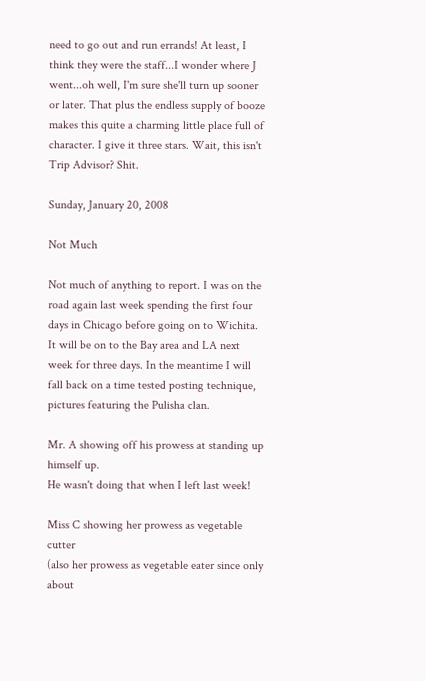need to go out and run errands! At least, I think they were the staff...I wonder where J went...oh well, I'm sure she'll turn up sooner or later. That plus the endless supply of booze makes this quite a charming little place full of character. I give it three stars. Wait, this isn't Trip Advisor? Shit.

Sunday, January 20, 2008

Not Much

Not much of anything to report. I was on the road again last week spending the first four days in Chicago before going on to Wichita. It will be on to the Bay area and LA next week for three days. In the meantime I will fall back on a time tested posting technique, pictures featuring the Pulisha clan.

Mr. A showing off his prowess at standing up himself up.
He wasn't doing that when I left last week!

Miss C showing her prowess as vegetable cutter
(also her prowess as vegetable eater since only about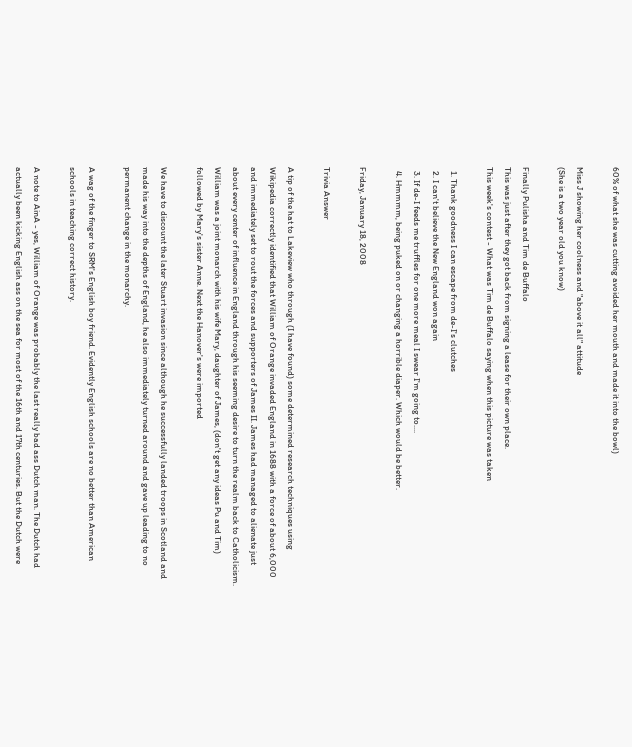60% of what she was cutting avoided her mouth and made it into the bowl)

Miss J showing her coolness and "above it all" attitude
(She is a two year old you know)

Finally Pulisha and Tim de Buffalo
This was just after they got back from signing a lease for their own place.
This week's contest - What was Tim de Buffalo saying when this picture was taken

  1. Thank goodness I can escape from de-I's clutches
  2. I can't believe the New England won again
  3. If de-I feeds me truffles for one more meal I swear I'm going to....
  4. Hmmmm, being puked on or changing a horrible diaper. Which would be better.

Friday, January 18, 2008

Trivia Answer

A tip of the hat to Lakeview who through (I have found) some determined research techniques using Wikipedia correctly identified that William of Orange invaded England in 1688 with a force of about 6,000 and immediately set to rout the forces and supporters of James II. James had managed to alienate just about every center of influence in England through his seeming desire to turn the realm back to Catholicism. William was a joint monarch with his wife Mary, daughter of James, (don't get any ideas Pu and Tim) followed by Mary's sister Anne. Next the Hanover's were imported

We have to discount the later Stuart invasion since although he successfully landed troops in Scotland and made his way into the depths of England, he also immediately turned around and gave up leading to no permanent change in the monarchy.

A wag of the finger to SRM's English boy friend. Evidently English schools are no better than American schools in teaching correct history.

A note to AinA - yes, William of Orange was probably the last really bad ass Dutch man. The Dutch had actually been kicking English ass on the sea for most of the 16th and 17th centuries. But the Dutch were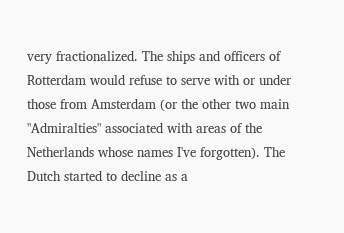very fractionalized. The ships and officers of Rotterdam would refuse to serve with or under those from Amsterdam (or the other two main "Admiralties" associated with areas of the Netherlands whose names I've forgotten). The Dutch started to decline as a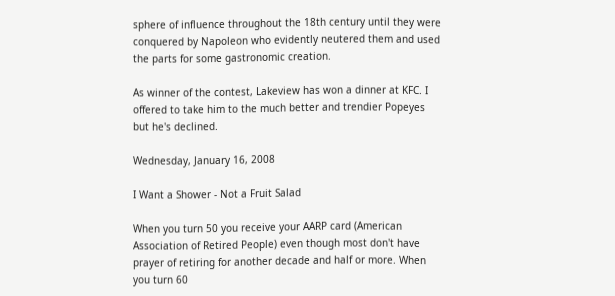sphere of influence throughout the 18th century until they were conquered by Napoleon who evidently neutered them and used the parts for some gastronomic creation.

As winner of the contest, Lakeview has won a dinner at KFC. I offered to take him to the much better and trendier Popeyes but he's declined.

Wednesday, January 16, 2008

I Want a Shower - Not a Fruit Salad

When you turn 50 you receive your AARP card (American Association of Retired People) even though most don't have prayer of retiring for another decade and half or more. When you turn 60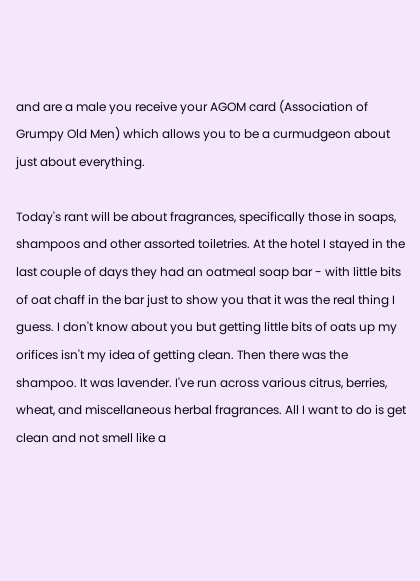and are a male you receive your AGOM card (Association of Grumpy Old Men) which allows you to be a curmudgeon about just about everything.

Today's rant will be about fragrances, specifically those in soaps, shampoos and other assorted toiletries. At the hotel I stayed in the last couple of days they had an oatmeal soap bar - with little bits of oat chaff in the bar just to show you that it was the real thing I guess. I don't know about you but getting little bits of oats up my orifices isn't my idea of getting clean. Then there was the shampoo. It was lavender. I've run across various citrus, berries, wheat, and miscellaneous herbal fragrances. All I want to do is get clean and not smell like a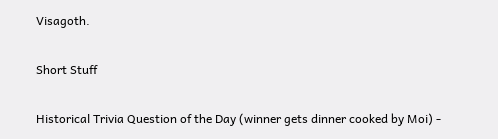Visagoth.

Short Stuff

Historical Trivia Question of the Day (winner gets dinner cooked by Moi) -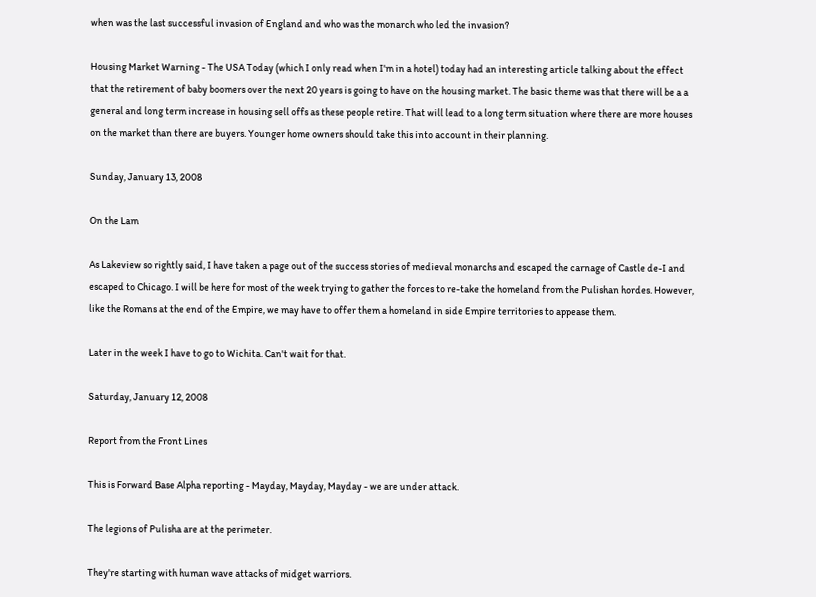when was the last successful invasion of England and who was the monarch who led the invasion?

Housing Market Warning - The USA Today (which I only read when I'm in a hotel) today had an interesting article talking about the effect that the retirement of baby boomers over the next 20 years is going to have on the housing market. The basic theme was that there will be a a general and long term increase in housing sell offs as these people retire. That will lead to a long term situation where there are more houses on the market than there are buyers. Younger home owners should take this into account in their planning.

Sunday, January 13, 2008

On the Lam

As Lakeview so rightly said, I have taken a page out of the success stories of medieval monarchs and escaped the carnage of Castle de-I and escaped to Chicago. I will be here for most of the week trying to gather the forces to re-take the homeland from the Pulishan hordes. However, like the Romans at the end of the Empire, we may have to offer them a homeland in side Empire territories to appease them.

Later in the week I have to go to Wichita. Can't wait for that.

Saturday, January 12, 2008

Report from the Front Lines

This is Forward Base Alpha reporting - Mayday, Mayday, Mayday - we are under attack.

The legions of Pulisha are at the perimeter.

They're starting with human wave attacks of midget warriors.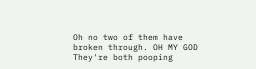Oh no two of them have broken through. OH MY GOD They're both pooping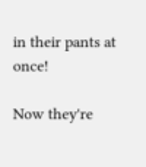in their pants at once!

Now they're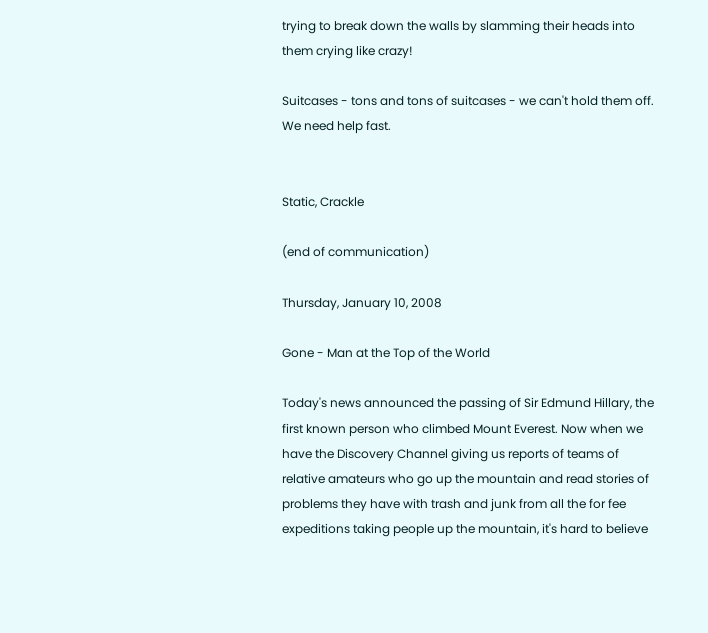trying to break down the walls by slamming their heads into them crying like crazy!

Suitcases - tons and tons of suitcases - we can't hold them off. We need help fast.


Static, Crackle

(end of communication)

Thursday, January 10, 2008

Gone - Man at the Top of the World

Today's news announced the passing of Sir Edmund Hillary, the first known person who climbed Mount Everest. Now when we have the Discovery Channel giving us reports of teams of relative amateurs who go up the mountain and read stories of problems they have with trash and junk from all the for fee expeditions taking people up the mountain, it's hard to believe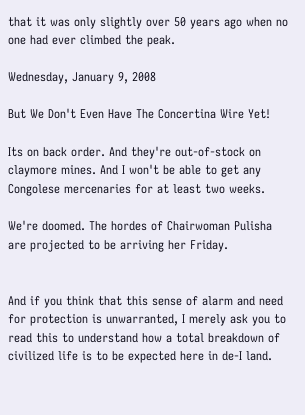that it was only slightly over 50 years ago when no one had ever climbed the peak.

Wednesday, January 9, 2008

But We Don't Even Have The Concertina Wire Yet!

Its on back order. And they're out-of-stock on claymore mines. And I won't be able to get any Congolese mercenaries for at least two weeks.

We're doomed. The hordes of Chairwoman Pulisha are projected to be arriving her Friday.


And if you think that this sense of alarm and need for protection is unwarranted, I merely ask you to read this to understand how a total breakdown of civilized life is to be expected here in de-I land.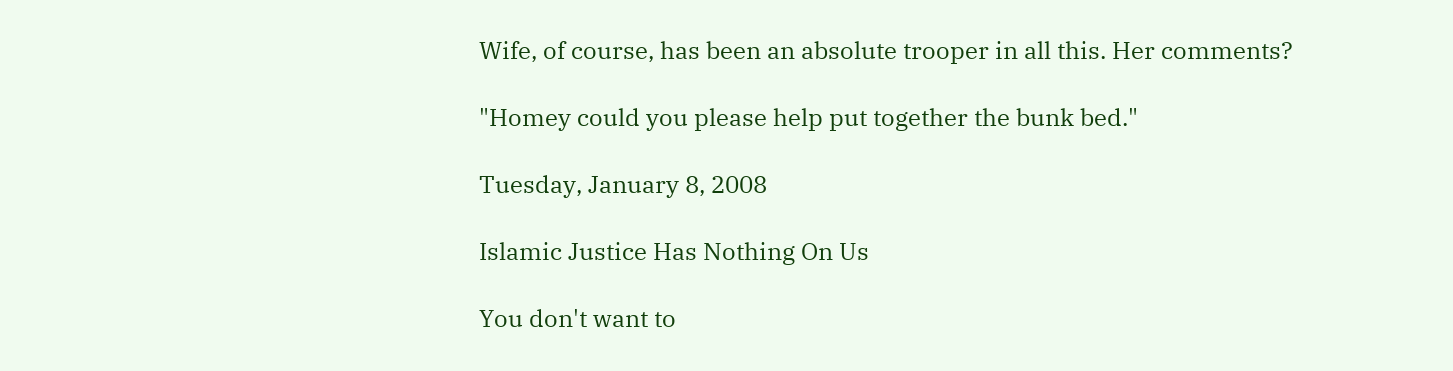Wife, of course, has been an absolute trooper in all this. Her comments?

"Homey could you please help put together the bunk bed."

Tuesday, January 8, 2008

Islamic Justice Has Nothing On Us

You don't want to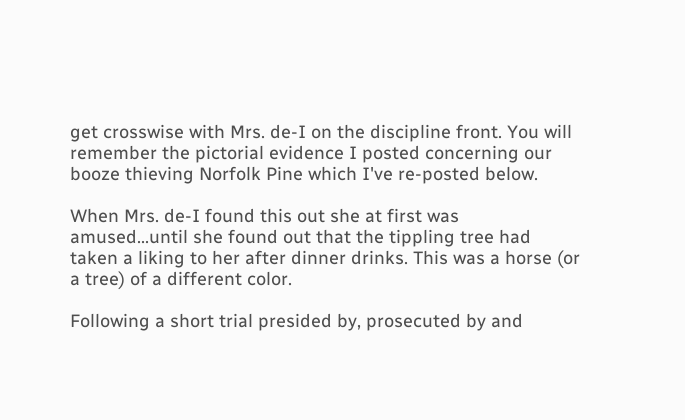get crosswise with Mrs. de-I on the discipline front. You will remember the pictorial evidence I posted concerning our booze thieving Norfolk Pine which I've re-posted below.

When Mrs. de-I found this out she at first was amused...until she found out that the tippling tree had taken a liking to her after dinner drinks. This was a horse (or a tree) of a different color.

Following a short trial presided by, prosecuted by and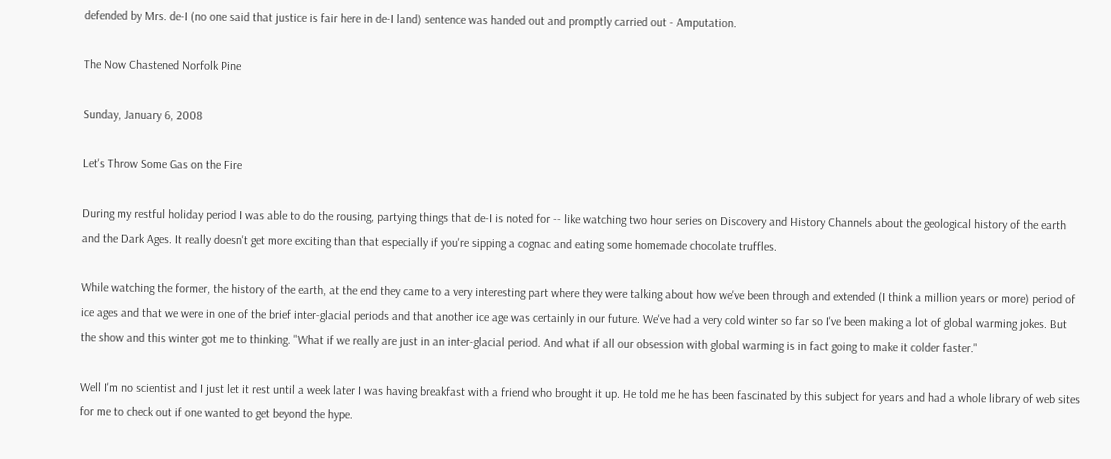defended by Mrs. de-I (no one said that justice is fair here in de-I land) sentence was handed out and promptly carried out - Amputation.

The Now Chastened Norfolk Pine

Sunday, January 6, 2008

Let's Throw Some Gas on the Fire

During my restful holiday period I was able to do the rousing, partying things that de-I is noted for -- like watching two hour series on Discovery and History Channels about the geological history of the earth and the Dark Ages. It really doesn't get more exciting than that especially if you're sipping a cognac and eating some homemade chocolate truffles.

While watching the former, the history of the earth, at the end they came to a very interesting part where they were talking about how we've been through and extended (I think a million years or more) period of ice ages and that we were in one of the brief inter-glacial periods and that another ice age was certainly in our future. We've had a very cold winter so far so I've been making a lot of global warming jokes. But the show and this winter got me to thinking. "What if we really are just in an inter-glacial period. And what if all our obsession with global warming is in fact going to make it colder faster."

Well I'm no scientist and I just let it rest until a week later I was having breakfast with a friend who brought it up. He told me he has been fascinated by this subject for years and had a whole library of web sites for me to check out if one wanted to get beyond the hype.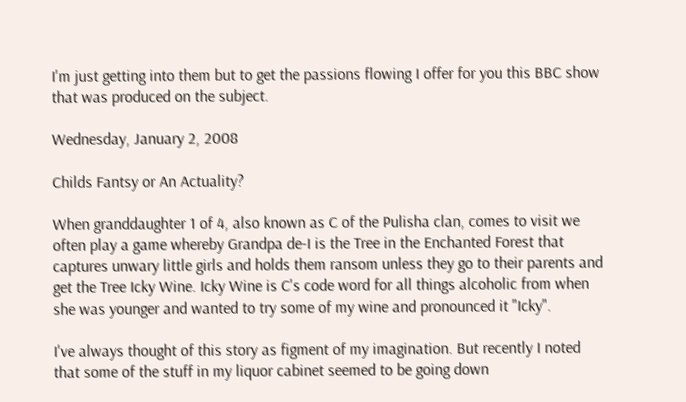I'm just getting into them but to get the passions flowing I offer for you this BBC show that was produced on the subject.

Wednesday, January 2, 2008

Childs Fantsy or An Actuality?

When granddaughter 1 of 4, also known as C of the Pulisha clan, comes to visit we often play a game whereby Grandpa de-I is the Tree in the Enchanted Forest that captures unwary little girls and holds them ransom unless they go to their parents and get the Tree Icky Wine. Icky Wine is C's code word for all things alcoholic from when she was younger and wanted to try some of my wine and pronounced it "Icky".

I've always thought of this story as figment of my imagination. But recently I noted that some of the stuff in my liquor cabinet seemed to be going down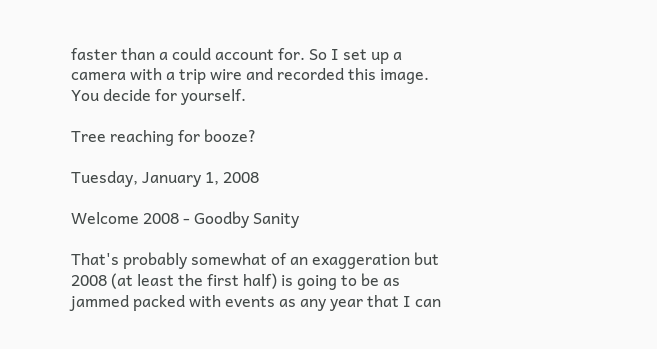faster than a could account for. So I set up a camera with a trip wire and recorded this image. You decide for yourself.

Tree reaching for booze?

Tuesday, January 1, 2008

Welcome 2008 - Goodby Sanity

That's probably somewhat of an exaggeration but 2008 (at least the first half) is going to be as jammed packed with events as any year that I can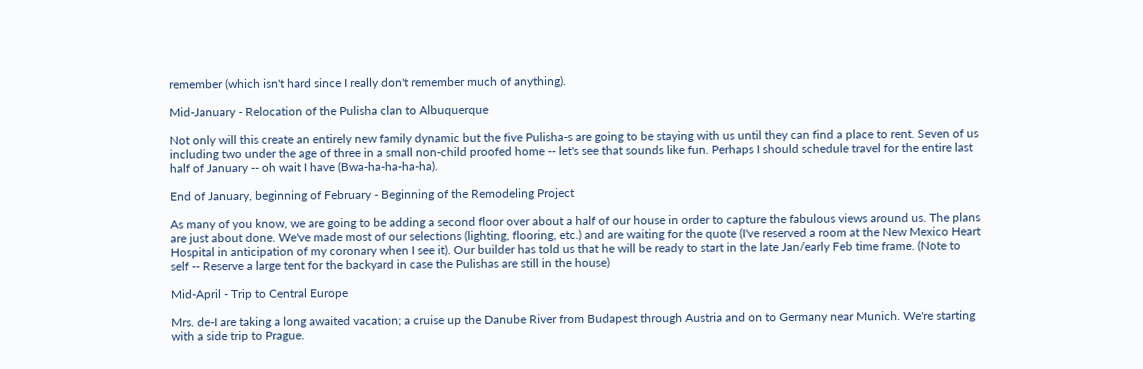remember (which isn't hard since I really don't remember much of anything).

Mid-January - Relocation of the Pulisha clan to Albuquerque

Not only will this create an entirely new family dynamic but the five Pulisha-s are going to be staying with us until they can find a place to rent. Seven of us including two under the age of three in a small non-child proofed home -- let's see that sounds like fun. Perhaps I should schedule travel for the entire last half of January -- oh wait I have (Bwa-ha-ha-ha-ha).

End of January, beginning of February - Beginning of the Remodeling Project

As many of you know, we are going to be adding a second floor over about a half of our house in order to capture the fabulous views around us. The plans are just about done. We've made most of our selections (lighting, flooring, etc.) and are waiting for the quote (I've reserved a room at the New Mexico Heart Hospital in anticipation of my coronary when I see it). Our builder has told us that he will be ready to start in the late Jan/early Feb time frame. (Note to self -- Reserve a large tent for the backyard in case the Pulishas are still in the house)

Mid-April - Trip to Central Europe

Mrs. de-I are taking a long awaited vacation; a cruise up the Danube River from Budapest through Austria and on to Germany near Munich. We're starting with a side trip to Prague.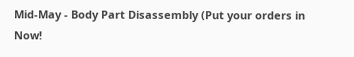Mid-May - Body Part Disassembly (Put your orders in Now!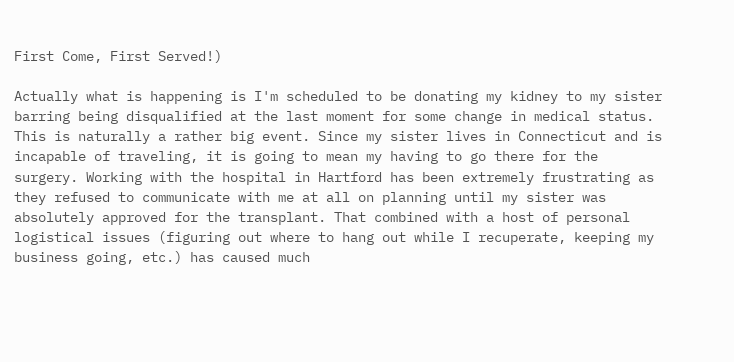First Come, First Served!)

Actually what is happening is I'm scheduled to be donating my kidney to my sister barring being disqualified at the last moment for some change in medical status. This is naturally a rather big event. Since my sister lives in Connecticut and is incapable of traveling, it is going to mean my having to go there for the surgery. Working with the hospital in Hartford has been extremely frustrating as they refused to communicate with me at all on planning until my sister was absolutely approved for the transplant. That combined with a host of personal logistical issues (figuring out where to hang out while I recuperate, keeping my business going, etc.) has caused much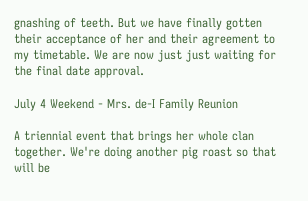gnashing of teeth. But we have finally gotten their acceptance of her and their agreement to my timetable. We are now just just waiting for the final date approval.

July 4 Weekend - Mrs. de-I Family Reunion

A triennial event that brings her whole clan together. We're doing another pig roast so that will be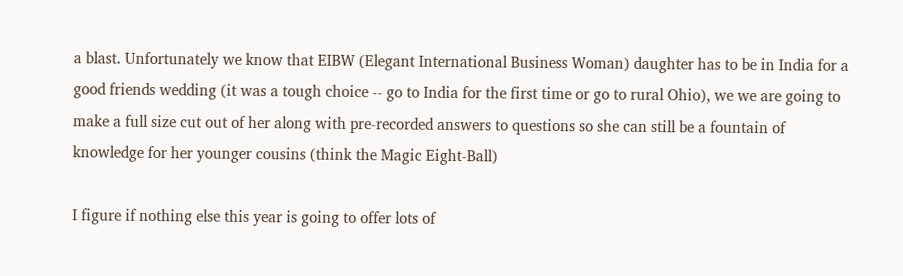a blast. Unfortunately we know that EIBW (Elegant International Business Woman) daughter has to be in India for a good friends wedding (it was a tough choice -- go to India for the first time or go to rural Ohio), we we are going to make a full size cut out of her along with pre-recorded answers to questions so she can still be a fountain of knowledge for her younger cousins (think the Magic Eight-Ball)

I figure if nothing else this year is going to offer lots of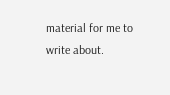material for me to write about.